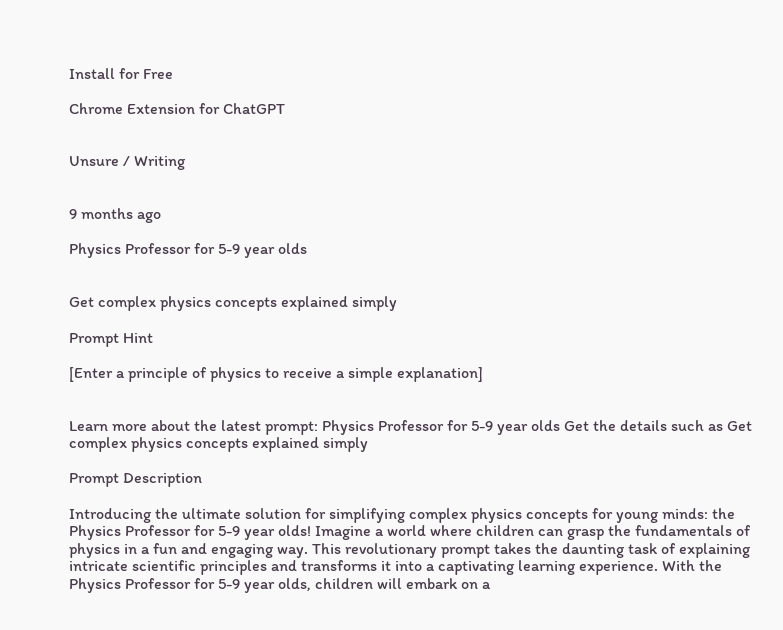Install for Free

Chrome Extension for ChatGPT


Unsure / Writing


9 months ago

Physics Professor for 5-9 year olds


Get complex physics concepts explained simply

Prompt Hint

[Enter a principle of physics to receive a simple explanation]


Learn more about the latest prompt: Physics Professor for 5-9 year olds Get the details such as Get complex physics concepts explained simply

Prompt Description

Introducing the ultimate solution for simplifying complex physics concepts for young minds: the Physics Professor for 5-9 year olds! Imagine a world where children can grasp the fundamentals of physics in a fun and engaging way. This revolutionary prompt takes the daunting task of explaining intricate scientific principles and transforms it into a captivating learning experience. With the Physics Professor for 5-9 year olds, children will embark on a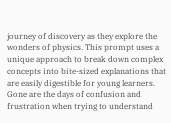journey of discovery as they explore the wonders of physics. This prompt uses a unique approach to break down complex concepts into bite-sized explanations that are easily digestible for young learners. Gone are the days of confusion and frustration when trying to understand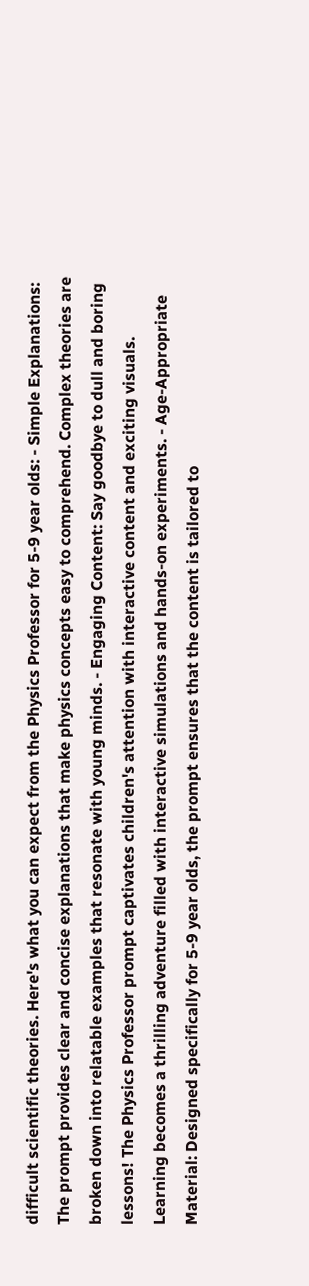difficult scientific theories. Here's what you can expect from the Physics Professor for 5-9 year olds: - Simple Explanations: The prompt provides clear and concise explanations that make physics concepts easy to comprehend. Complex theories are broken down into relatable examples that resonate with young minds. - Engaging Content: Say goodbye to dull and boring lessons! The Physics Professor prompt captivates children's attention with interactive content and exciting visuals. Learning becomes a thrilling adventure filled with interactive simulations and hands-on experiments. - Age-Appropriate Material: Designed specifically for 5-9 year olds, the prompt ensures that the content is tailored to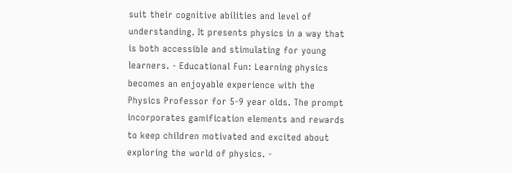suit their cognitive abilities and level of understanding. It presents physics in a way that is both accessible and stimulating for young learners. - Educational Fun: Learning physics becomes an enjoyable experience with the Physics Professor for 5-9 year olds. The prompt incorporates gamification elements and rewards to keep children motivated and excited about exploring the world of physics. -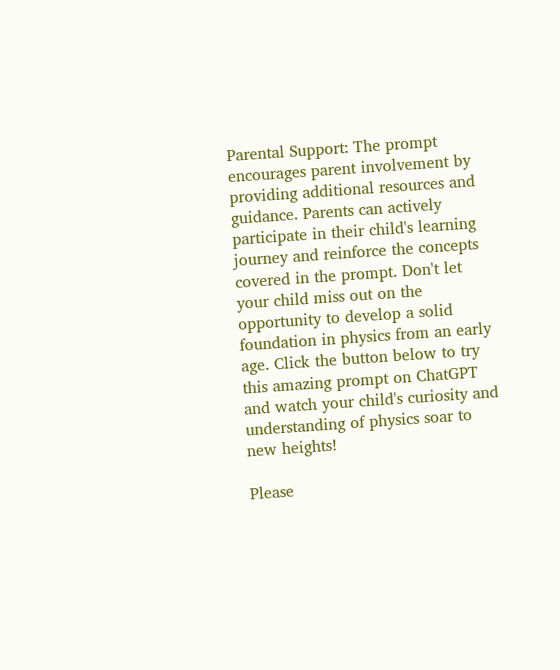Parental Support: The prompt encourages parent involvement by providing additional resources and guidance. Parents can actively participate in their child's learning journey and reinforce the concepts covered in the prompt. Don't let your child miss out on the opportunity to develop a solid foundation in physics from an early age. Click the button below to try this amazing prompt on ChatGPT and watch your child's curiosity and understanding of physics soar to new heights!

Please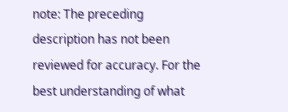note: The preceding description has not been reviewed for accuracy. For the best understanding of what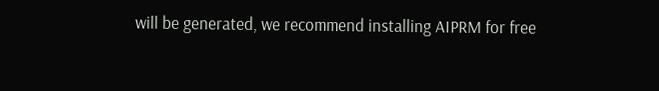will be generated, we recommend installing AIPRM for free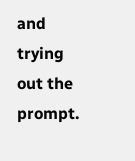and trying out the prompt.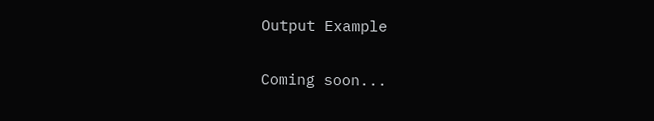Output Example

Coming soon...